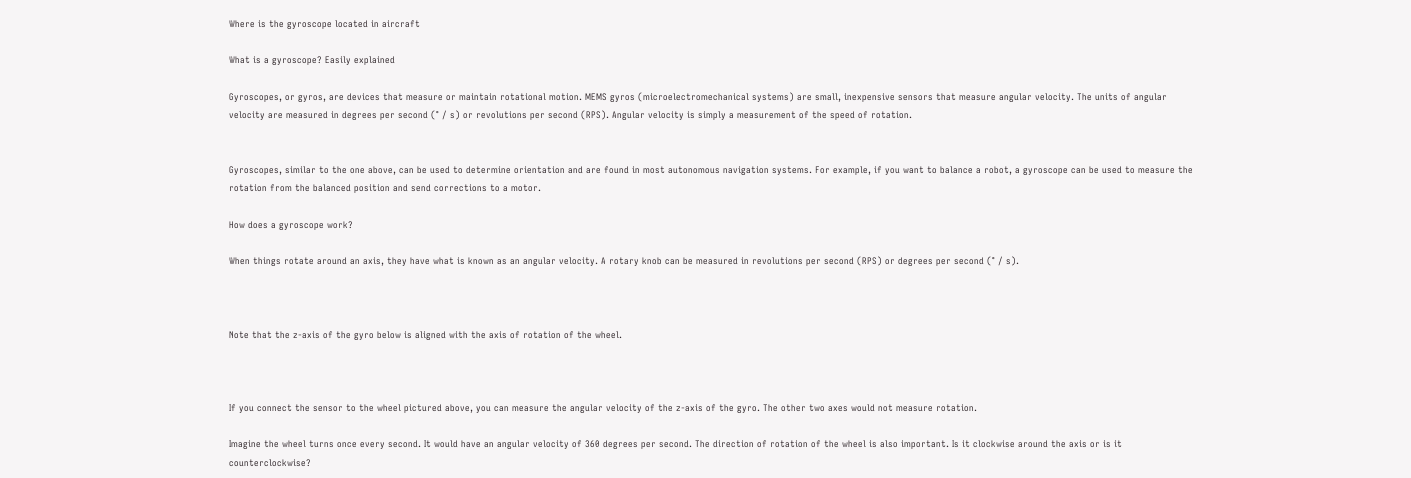Where is the gyroscope located in aircraft

What is a gyroscope? Easily explained

Gyroscopes, or gyros, are devices that measure or maintain rotational motion. MEMS gyros (microelectromechanical systems) are small, inexpensive sensors that measure angular velocity. The units of angular velocity are measured in degrees per second (° / s) or revolutions per second (RPS). Angular velocity is simply a measurement of the speed of rotation.


Gyroscopes, similar to the one above, can be used to determine orientation and are found in most autonomous navigation systems. For example, if you want to balance a robot, a gyroscope can be used to measure the rotation from the balanced position and send corrections to a motor.

How does a gyroscope work?

When things rotate around an axis, they have what is known as an angular velocity. A rotary knob can be measured in revolutions per second (RPS) or degrees per second (° / s).



Note that the z-axis of the gyro below is aligned with the axis of rotation of the wheel.



If you connect the sensor to the wheel pictured above, you can measure the angular velocity of the z-axis of the gyro. The other two axes would not measure rotation.

Imagine the wheel turns once every second. It would have an angular velocity of 360 degrees per second. The direction of rotation of the wheel is also important. Is it clockwise around the axis or is it counterclockwise?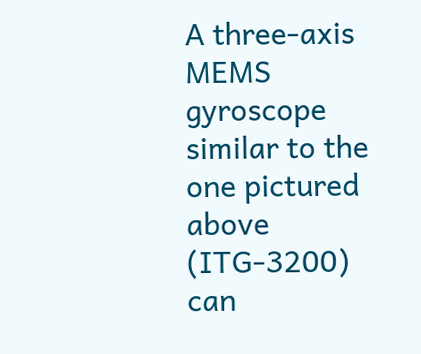A three-axis MEMS gyroscope similar to the one pictured above (ITG-3200) can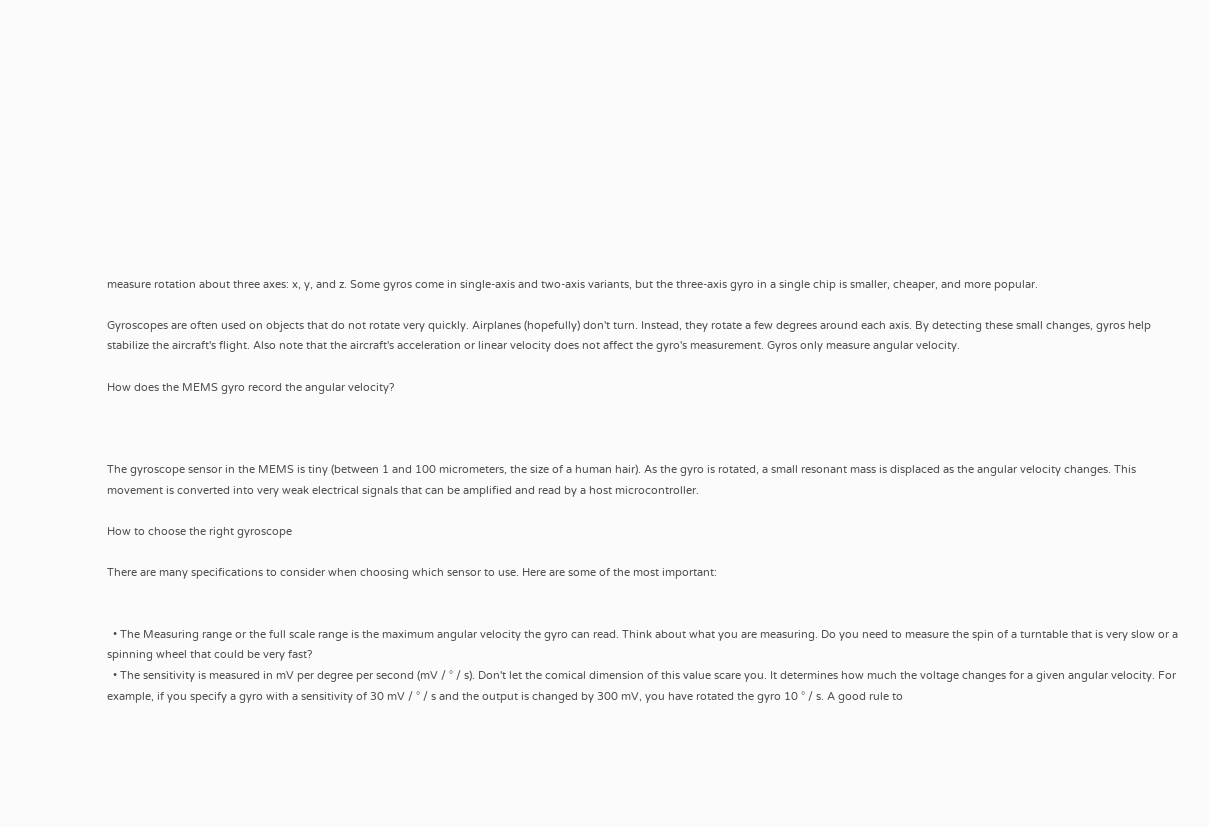measure rotation about three axes: x, y, and z. Some gyros come in single-axis and two-axis variants, but the three-axis gyro in a single chip is smaller, cheaper, and more popular.

Gyroscopes are often used on objects that do not rotate very quickly. Airplanes (hopefully) don't turn. Instead, they rotate a few degrees around each axis. By detecting these small changes, gyros help stabilize the aircraft's flight. Also note that the aircraft's acceleration or linear velocity does not affect the gyro's measurement. Gyros only measure angular velocity.

How does the MEMS gyro record the angular velocity?



The gyroscope sensor in the MEMS is tiny (between 1 and 100 micrometers, the size of a human hair). As the gyro is rotated, a small resonant mass is displaced as the angular velocity changes. This movement is converted into very weak electrical signals that can be amplified and read by a host microcontroller.

How to choose the right gyroscope

There are many specifications to consider when choosing which sensor to use. Here are some of the most important:


  • The Measuring range or the full scale range is the maximum angular velocity the gyro can read. Think about what you are measuring. Do you need to measure the spin of a turntable that is very slow or a spinning wheel that could be very fast?
  • The sensitivity is measured in mV per degree per second (mV / ° / s). Don't let the comical dimension of this value scare you. It determines how much the voltage changes for a given angular velocity. For example, if you specify a gyro with a sensitivity of 30 mV / ° / s and the output is changed by 300 mV, you have rotated the gyro 10 ° / s. A good rule to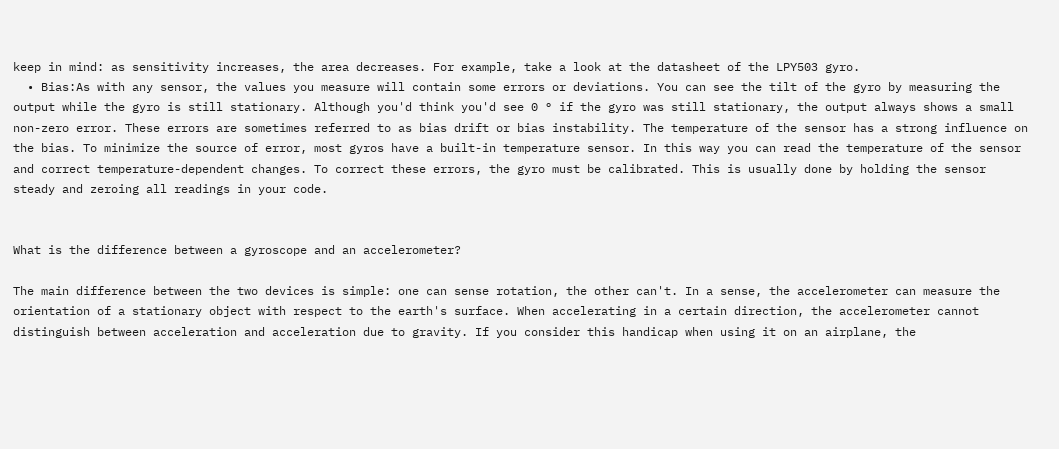keep in mind: as sensitivity increases, the area decreases. For example, take a look at the datasheet of the LPY503 gyro.
  • Bias:As with any sensor, the values you measure will contain some errors or deviations. You can see the tilt of the gyro by measuring the output while the gyro is still stationary. Although you'd think you'd see 0 ° if the gyro was still stationary, the output always shows a small non-zero error. These errors are sometimes referred to as bias drift or bias instability. The temperature of the sensor has a strong influence on the bias. To minimize the source of error, most gyros have a built-in temperature sensor. In this way you can read the temperature of the sensor and correct temperature-dependent changes. To correct these errors, the gyro must be calibrated. This is usually done by holding the sensor steady and zeroing all readings in your code.


What is the difference between a gyroscope and an accelerometer?

The main difference between the two devices is simple: one can sense rotation, the other can't. In a sense, the accelerometer can measure the orientation of a stationary object with respect to the earth's surface. When accelerating in a certain direction, the accelerometer cannot distinguish between acceleration and acceleration due to gravity. If you consider this handicap when using it on an airplane, the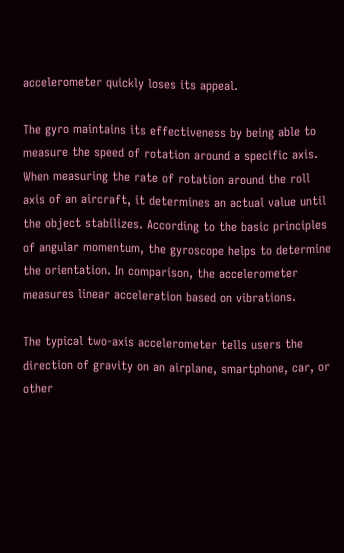accelerometer quickly loses its appeal.

The gyro maintains its effectiveness by being able to measure the speed of rotation around a specific axis. When measuring the rate of rotation around the roll axis of an aircraft, it determines an actual value until the object stabilizes. According to the basic principles of angular momentum, the gyroscope helps to determine the orientation. In comparison, the accelerometer measures linear acceleration based on vibrations.

The typical two-axis accelerometer tells users the direction of gravity on an airplane, smartphone, car, or other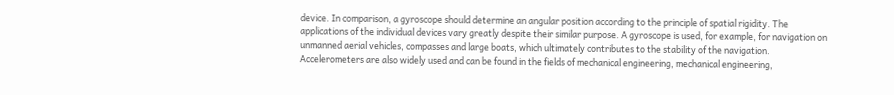device. In comparison, a gyroscope should determine an angular position according to the principle of spatial rigidity. The applications of the individual devices vary greatly despite their similar purpose. A gyroscope is used, for example, for navigation on unmanned aerial vehicles, compasses and large boats, which ultimately contributes to the stability of the navigation. Accelerometers are also widely used and can be found in the fields of mechanical engineering, mechanical engineering,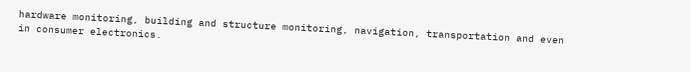hardware monitoring, building and structure monitoring, navigation, transportation and even in consumer electronics.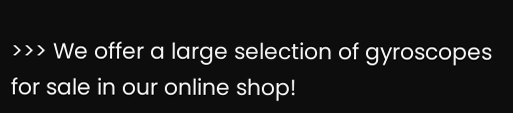>>> We offer a large selection of gyroscopes for sale in our online shop!